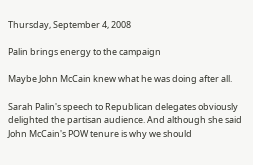Thursday, September 4, 2008

Palin brings energy to the campaign

Maybe John McCain knew what he was doing after all.

Sarah Palin's speech to Republican delegates obviously delighted the partisan audience. And although she said John McCain's POW tenure is why we should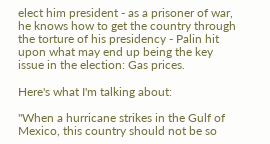elect him president - as a prisoner of war, he knows how to get the country through the torture of his presidency - Palin hit upon what may end up being the key issue in the election: Gas prices.

Here's what I'm talking about:

"When a hurricane strikes in the Gulf of Mexico, this country should not be so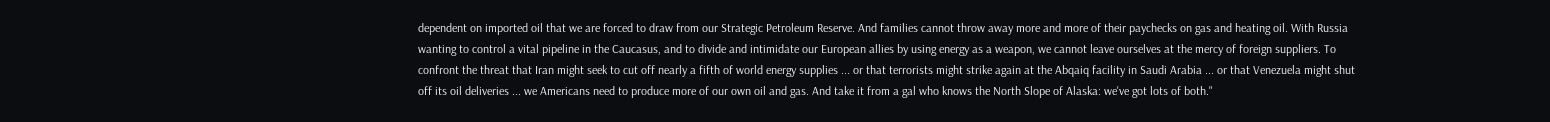dependent on imported oil that we are forced to draw from our Strategic Petroleum Reserve. And families cannot throw away more and more of their paychecks on gas and heating oil. With Russia wanting to control a vital pipeline in the Caucasus, and to divide and intimidate our European allies by using energy as a weapon, we cannot leave ourselves at the mercy of foreign suppliers. To confront the threat that Iran might seek to cut off nearly a fifth of world energy supplies ... or that terrorists might strike again at the Abqaiq facility in Saudi Arabia ... or that Venezuela might shut off its oil deliveries ... we Americans need to produce more of our own oil and gas. And take it from a gal who knows the North Slope of Alaska: we've got lots of both."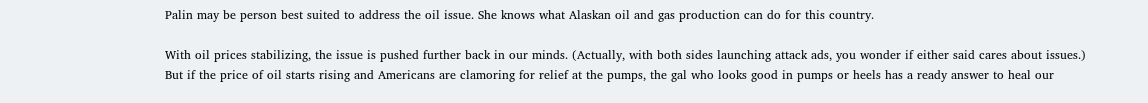Palin may be person best suited to address the oil issue. She knows what Alaskan oil and gas production can do for this country.

With oil prices stabilizing, the issue is pushed further back in our minds. (Actually, with both sides launching attack ads, you wonder if either said cares about issues.) But if the price of oil starts rising and Americans are clamoring for relief at the pumps, the gal who looks good in pumps or heels has a ready answer to heal our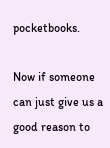pocketbooks.

Now if someone can just give us a good reason to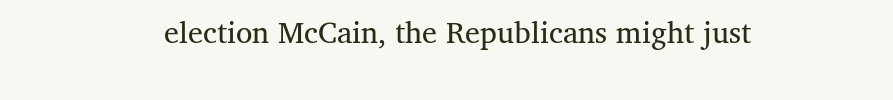election McCain, the Republicans might just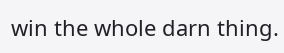win the whole darn thing.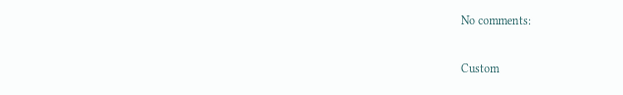No comments:

Custom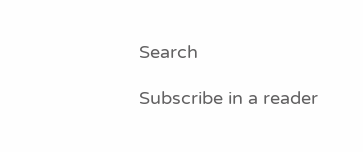Search

Subscribe in a reader